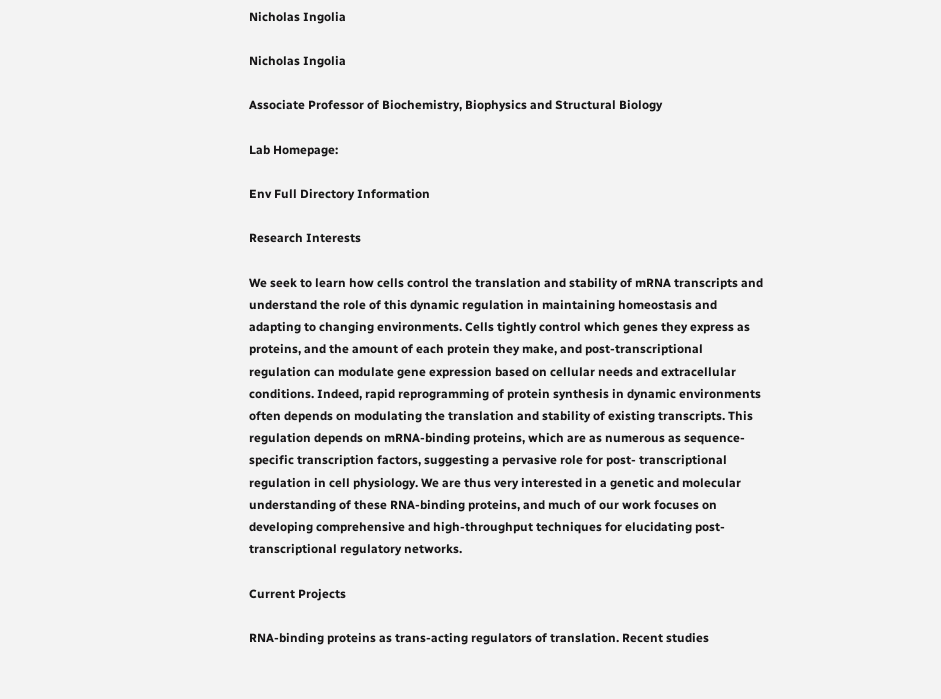Nicholas Ingolia

Nicholas Ingolia

Associate Professor of Biochemistry, Biophysics and Structural Biology

Lab Homepage:

Env Full Directory Information

Research Interests

We seek to learn how cells control the translation and stability of mRNA transcripts and understand the role of this dynamic regulation in maintaining homeostasis and adapting to changing environments. Cells tightly control which genes they express as proteins, and the amount of each protein they make, and post-transcriptional regulation can modulate gene expression based on cellular needs and extracellular conditions. Indeed, rapid reprogramming of protein synthesis in dynamic environments often depends on modulating the translation and stability of existing transcripts. This regulation depends on mRNA-binding proteins, which are as numerous as sequence-specific transcription factors, suggesting a pervasive role for post- transcriptional regulation in cell physiology. We are thus very interested in a genetic and molecular understanding of these RNA-binding proteins, and much of our work focuses on developing comprehensive and high-throughput techniques for elucidating post-transcriptional regulatory networks.

Current Projects

RNA-binding proteins as trans-acting regulators of translation. Recent studies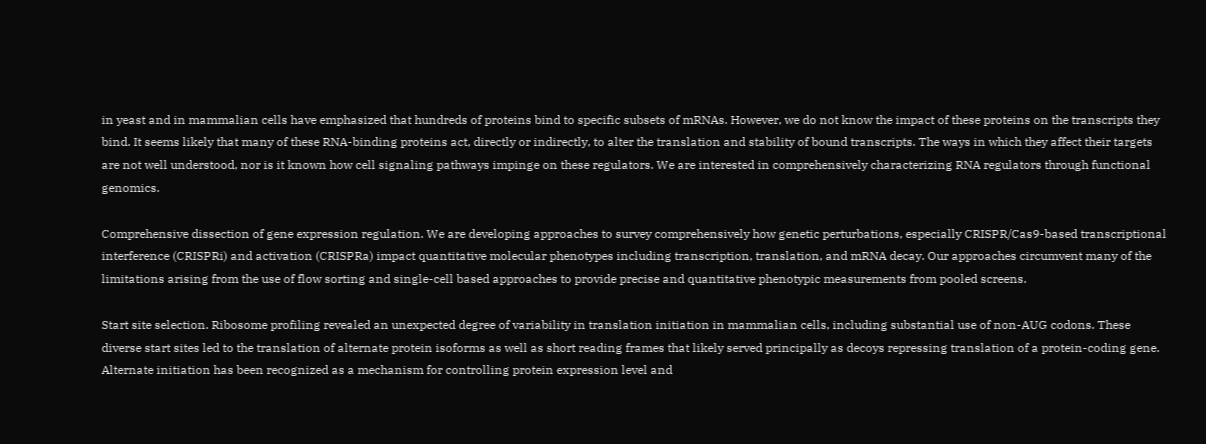in yeast and in mammalian cells have emphasized that hundreds of proteins bind to specific subsets of mRNAs. However, we do not know the impact of these proteins on the transcripts they bind. It seems likely that many of these RNA-binding proteins act, directly or indirectly, to alter the translation and stability of bound transcripts. The ways in which they affect their targets are not well understood, nor is it known how cell signaling pathways impinge on these regulators. We are interested in comprehensively characterizing RNA regulators through functional genomics.

Comprehensive dissection of gene expression regulation. We are developing approaches to survey comprehensively how genetic perturbations, especially CRISPR/Cas9-based transcriptional interference (CRISPRi) and activation (CRISPRa) impact quantitative molecular phenotypes including transcription, translation, and mRNA decay. Our approaches circumvent many of the limitations arising from the use of flow sorting and single-cell based approaches to provide precise and quantitative phenotypic measurements from pooled screens.

Start site selection. Ribosome profiling revealed an unexpected degree of variability in translation initiation in mammalian cells, including substantial use of non-AUG codons. These diverse start sites led to the translation of alternate protein isoforms as well as short reading frames that likely served principally as decoys repressing translation of a protein-coding gene. Alternate initiation has been recognized as a mechanism for controlling protein expression level and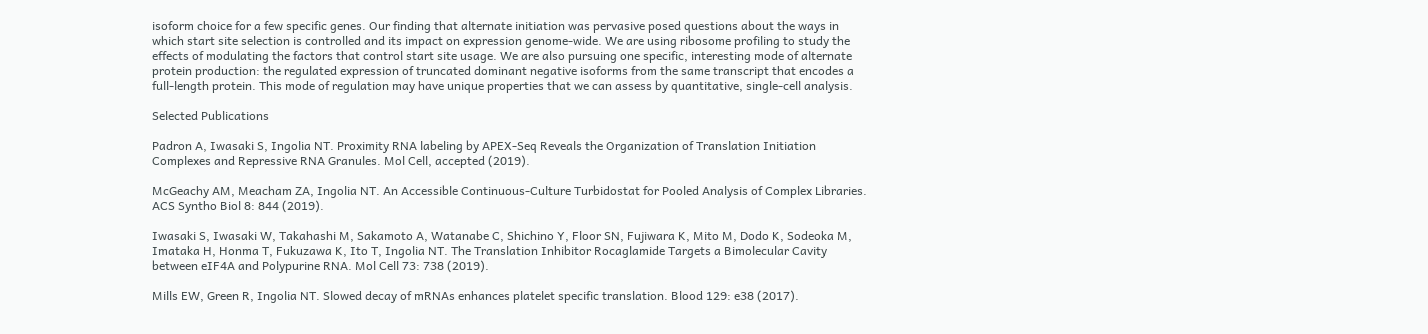isoform choice for a few specific genes. Our finding that alternate initiation was pervasive posed questions about the ways in which start site selection is controlled and its impact on expression genome-wide. We are using ribosome profiling to study the effects of modulating the factors that control start site usage. We are also pursuing one specific, interesting mode of alternate protein production: the regulated expression of truncated dominant negative isoforms from the same transcript that encodes a full-length protein. This mode of regulation may have unique properties that we can assess by quantitative, single-cell analysis.

Selected Publications

Padron A, Iwasaki S, Ingolia NT. Proximity RNA labeling by APEX-Seq Reveals the Organization of Translation Initiation Complexes and Repressive RNA Granules. Mol Cell, accepted (2019).

McGeachy AM, Meacham ZA, Ingolia NT. An Accessible Continuous-Culture Turbidostat for Pooled Analysis of Complex Libraries. ACS Syntho Biol 8: 844 (2019).

Iwasaki S, Iwasaki W, Takahashi M, Sakamoto A, Watanabe C, Shichino Y, Floor SN, Fujiwara K, Mito M, Dodo K, Sodeoka M, Imataka H, Honma T, Fukuzawa K, Ito T, Ingolia NT. The Translation Inhibitor Rocaglamide Targets a Bimolecular Cavity between eIF4A and Polypurine RNA. Mol Cell 73: 738 (2019).

Mills EW, Green R, Ingolia NT. Slowed decay of mRNAs enhances platelet specific translation. Blood 129: e38 (2017).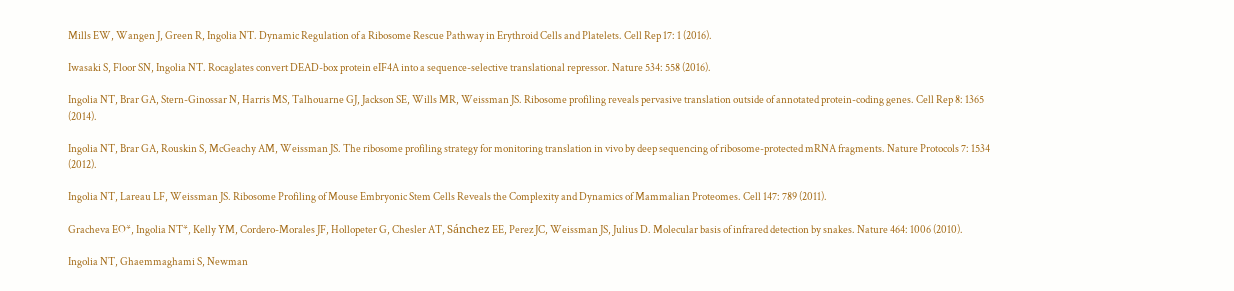Mills EW, Wangen J, Green R, Ingolia NT. Dynamic Regulation of a Ribosome Rescue Pathway in Erythroid Cells and Platelets. Cell Rep 17: 1 (2016).

Iwasaki S, Floor SN, Ingolia NT. Rocaglates convert DEAD-box protein eIF4A into a sequence-selective translational repressor. Nature 534: 558 (2016).

Ingolia NT, Brar GA, Stern-Ginossar N, Harris MS, Talhouarne GJ, Jackson SE, Wills MR, Weissman JS. Ribosome profiling reveals pervasive translation outside of annotated protein-coding genes. Cell Rep 8: 1365 (2014).

Ingolia NT, Brar GA, Rouskin S, McGeachy AM, Weissman JS. The ribosome profiling strategy for monitoring translation in vivo by deep sequencing of ribosome-protected mRNA fragments. Nature Protocols 7: 1534 (2012).

Ingolia NT, Lareau LF, Weissman JS. Ribosome Profiling of Mouse Embryonic Stem Cells Reveals the Complexity and Dynamics of Mammalian Proteomes. Cell 147: 789 (2011).

Gracheva EO*, Ingolia NT*, Kelly YM, Cordero-Morales JF, Hollopeter G, Chesler AT, Sánchez EE, Perez JC, Weissman JS, Julius D. Molecular basis of infrared detection by snakes. Nature 464: 1006 (2010).

Ingolia NT, Ghaemmaghami S, Newman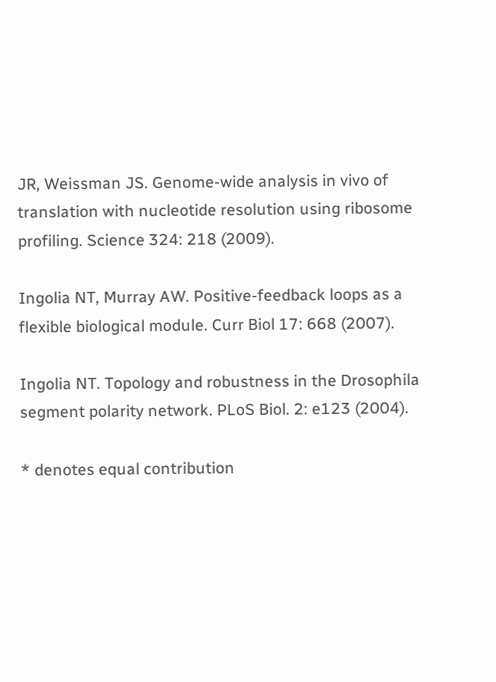JR, Weissman JS. Genome-wide analysis in vivo of translation with nucleotide resolution using ribosome profiling. Science 324: 218 (2009).

Ingolia NT, Murray AW. Positive-feedback loops as a flexible biological module. Curr Biol 17: 668 (2007).

Ingolia NT. Topology and robustness in the Drosophila segment polarity network. PLoS Biol. 2: e123 (2004).

* denotes equal contribution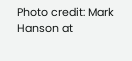Photo credit: Mark Hanson at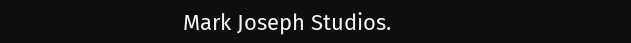Mark Joseph Studios.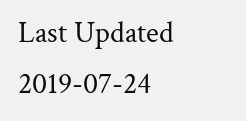Last Updated 2019-07-24